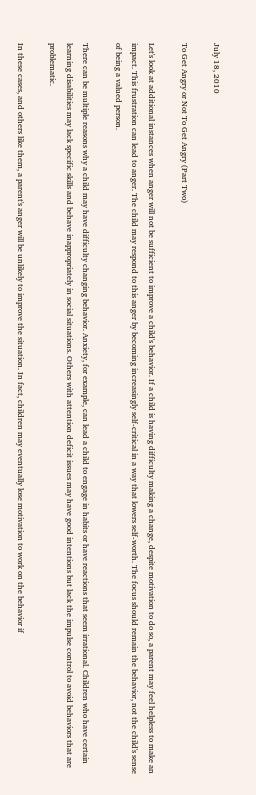July 18, 2010

To Get Angry or Not To Get Angry (Part Two)

Let's look at additional instances when anger will not be sufficient to improve a child's behavior. If a child is having difficulty making a change, despite motivation to do so, a parent may feel helpless to make an impact. This frustration can lead to anger. The child may respond to this anger by becoming increasingly self-critical in a way that lowers self-worth. The focus should remain the behavior, not the child's sense of being a valued person.

There can be multiple reasons why a child may have difficulty changing behavior. Anxiety, for example, can lead a child to engage in habits or have reactions that seem irrational. Children who have certain learning disabilities may lack specific skills and behave inappropriately in social situations. Others with attention deficit issues may have good intentions but lack the impulse control to avoid behaviors that are problematic.

In these cases, and others like them, a parent's anger will be unlikely to improve the situation. In fact, children may eventually lose motivation to work on the behavior if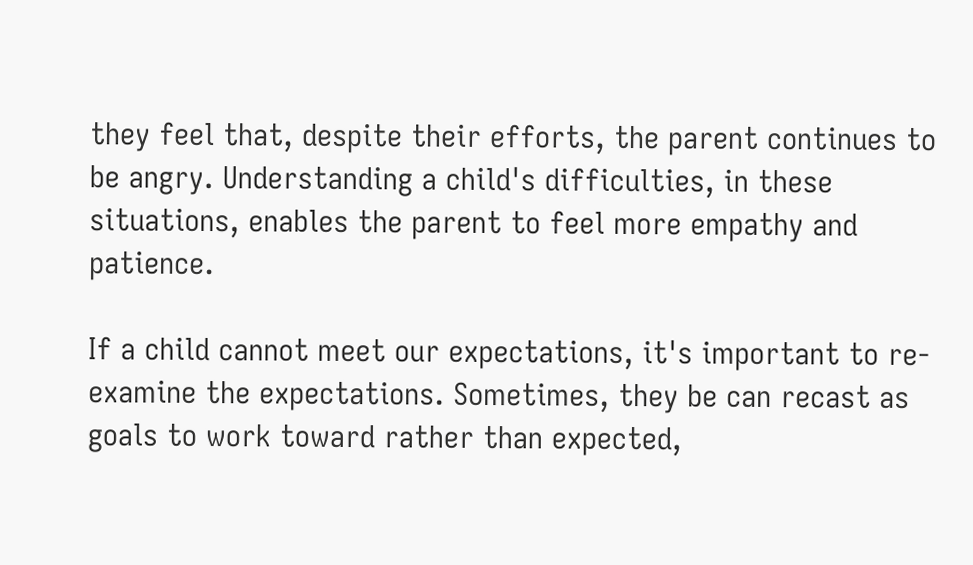they feel that, despite their efforts, the parent continues to be angry. Understanding a child's difficulties, in these situations, enables the parent to feel more empathy and patience.

If a child cannot meet our expectations, it's important to re-examine the expectations. Sometimes, they be can recast as goals to work toward rather than expected,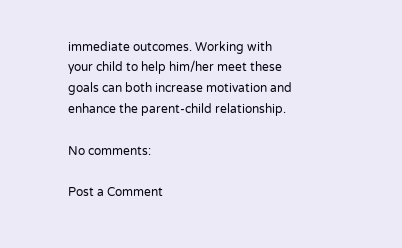immediate outcomes. Working with your child to help him/her meet these goals can both increase motivation and enhance the parent-child relationship.

No comments:

Post a Comment